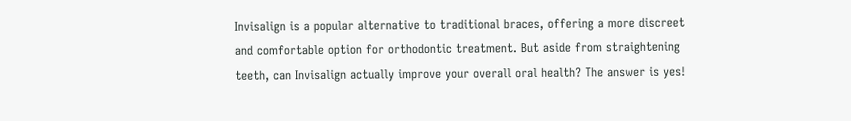Invisalign is a popular alternative to traditional braces, offering a more discreet and comfortable option for orthodontic treatment. But aside from straightening teeth, can Invisalign actually improve your overall oral health? The answer is yes!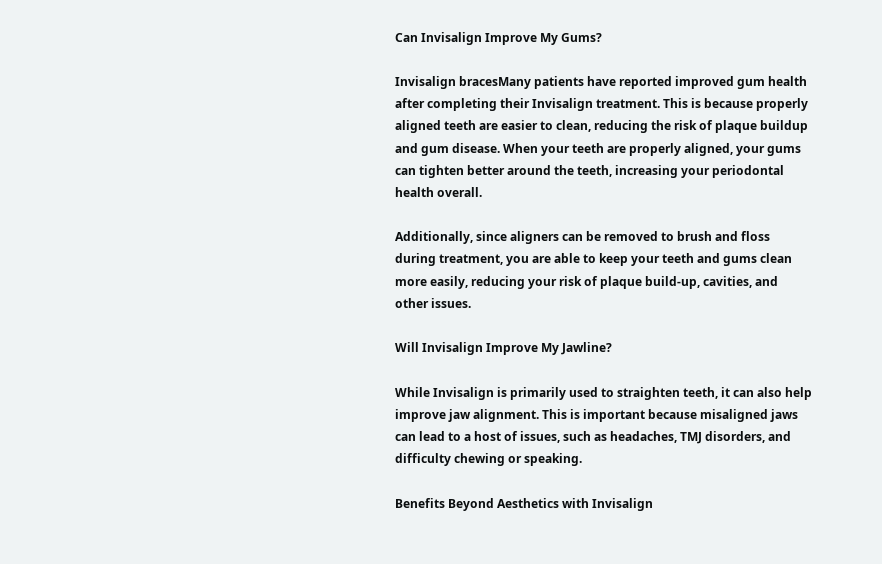Can Invisalign Improve My Gums?

Invisalign bracesMany patients have reported improved gum health after completing their Invisalign treatment. This is because properly aligned teeth are easier to clean, reducing the risk of plaque buildup and gum disease. When your teeth are properly aligned, your gums can tighten better around the teeth, increasing your periodontal health overall.

Additionally, since aligners can be removed to brush and floss during treatment, you are able to keep your teeth and gums clean more easily, reducing your risk of plaque build-up, cavities, and other issues.

Will Invisalign Improve My Jawline?

While Invisalign is primarily used to straighten teeth, it can also help improve jaw alignment. This is important because misaligned jaws can lead to a host of issues, such as headaches, TMJ disorders, and difficulty chewing or speaking.

Benefits Beyond Aesthetics with Invisalign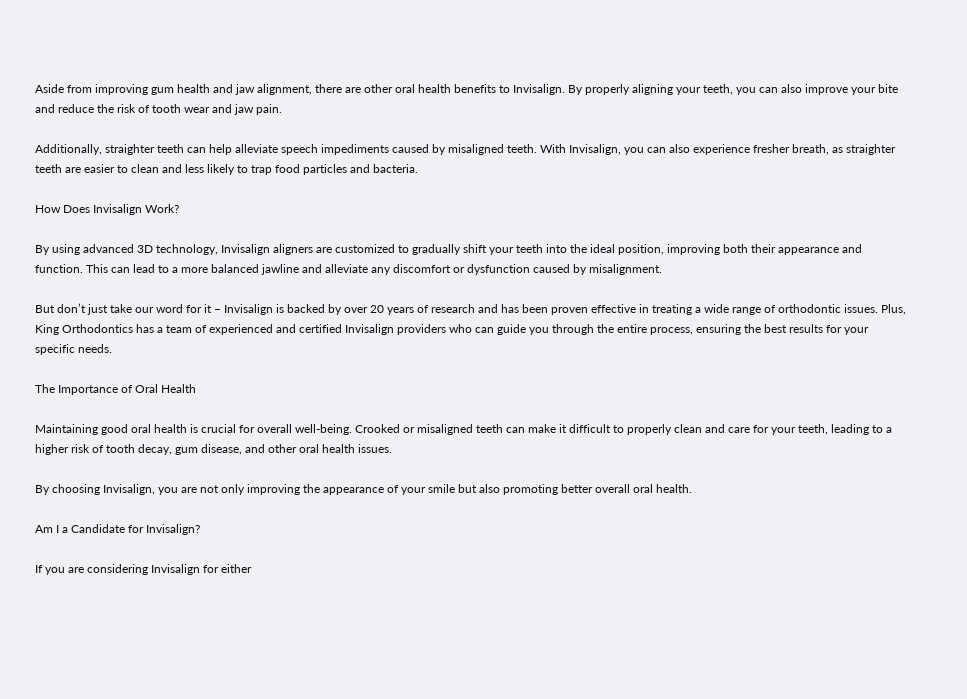Aside from improving gum health and jaw alignment, there are other oral health benefits to Invisalign. By properly aligning your teeth, you can also improve your bite and reduce the risk of tooth wear and jaw pain.

Additionally, straighter teeth can help alleviate speech impediments caused by misaligned teeth. With Invisalign, you can also experience fresher breath, as straighter teeth are easier to clean and less likely to trap food particles and bacteria.

How Does Invisalign Work?

By using advanced 3D technology, Invisalign aligners are customized to gradually shift your teeth into the ideal position, improving both their appearance and function. This can lead to a more balanced jawline and alleviate any discomfort or dysfunction caused by misalignment.

But don’t just take our word for it – Invisalign is backed by over 20 years of research and has been proven effective in treating a wide range of orthodontic issues. Plus, King Orthodontics has a team of experienced and certified Invisalign providers who can guide you through the entire process, ensuring the best results for your specific needs.

The Importance of Oral Health

Maintaining good oral health is crucial for overall well-being. Crooked or misaligned teeth can make it difficult to properly clean and care for your teeth, leading to a higher risk of tooth decay, gum disease, and other oral health issues.

By choosing Invisalign, you are not only improving the appearance of your smile but also promoting better overall oral health.

Am I a Candidate for Invisalign?

If you are considering Invisalign for either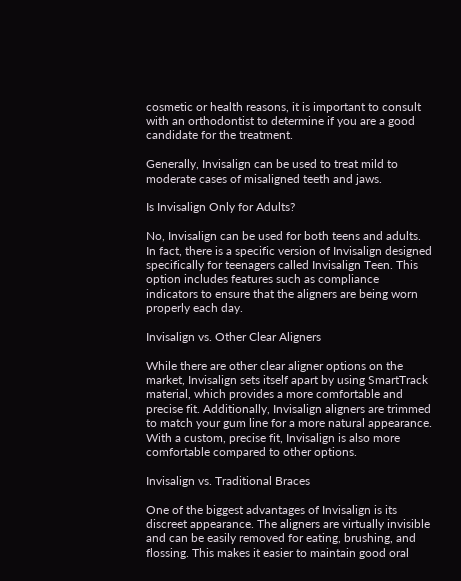cosmetic or health reasons, it is important to consult with an orthodontist to determine if you are a good candidate for the treatment.

Generally, Invisalign can be used to treat mild to moderate cases of misaligned teeth and jaws.

Is Invisalign Only for Adults?

No, Invisalign can be used for both teens and adults. In fact, there is a specific version of Invisalign designed specifically for teenagers called Invisalign Teen. This option includes features such as compliance indicators to ensure that the aligners are being worn properly each day.

Invisalign vs. Other Clear Aligners

While there are other clear aligner options on the market, Invisalign sets itself apart by using SmartTrack material, which provides a more comfortable and precise fit. Additionally, Invisalign aligners are trimmed to match your gum line for a more natural appearance. With a custom, precise fit, Invisalign is also more comfortable compared to other options.

Invisalign vs. Traditional Braces

One of the biggest advantages of Invisalign is its discreet appearance. The aligners are virtually invisible and can be easily removed for eating, brushing, and flossing. This makes it easier to maintain good oral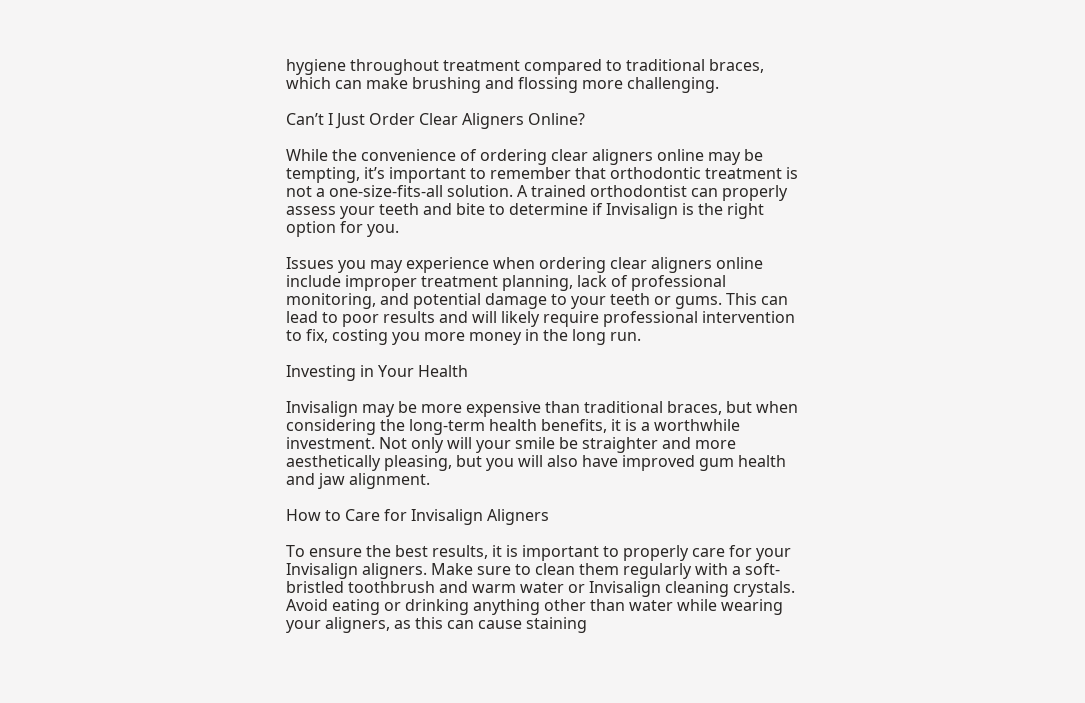hygiene throughout treatment compared to traditional braces, which can make brushing and flossing more challenging.

Can’t I Just Order Clear Aligners Online?

While the convenience of ordering clear aligners online may be tempting, it’s important to remember that orthodontic treatment is not a one-size-fits-all solution. A trained orthodontist can properly assess your teeth and bite to determine if Invisalign is the right option for you.

Issues you may experience when ordering clear aligners online include improper treatment planning, lack of professional monitoring, and potential damage to your teeth or gums. This can lead to poor results and will likely require professional intervention to fix, costing you more money in the long run.

Investing in Your Health

Invisalign may be more expensive than traditional braces, but when considering the long-term health benefits, it is a worthwhile investment. Not only will your smile be straighter and more aesthetically pleasing, but you will also have improved gum health and jaw alignment.

How to Care for Invisalign Aligners

To ensure the best results, it is important to properly care for your Invisalign aligners. Make sure to clean them regularly with a soft-bristled toothbrush and warm water or Invisalign cleaning crystals. Avoid eating or drinking anything other than water while wearing your aligners, as this can cause staining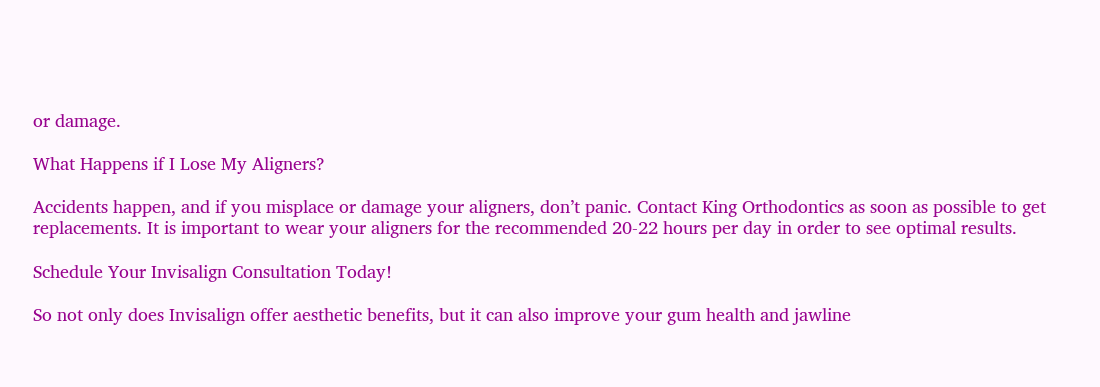or damage.

What Happens if I Lose My Aligners?

Accidents happen, and if you misplace or damage your aligners, don’t panic. Contact King Orthodontics as soon as possible to get replacements. It is important to wear your aligners for the recommended 20-22 hours per day in order to see optimal results.

Schedule Your Invisalign Consultation Today!

So not only does Invisalign offer aesthetic benefits, but it can also improve your gum health and jawline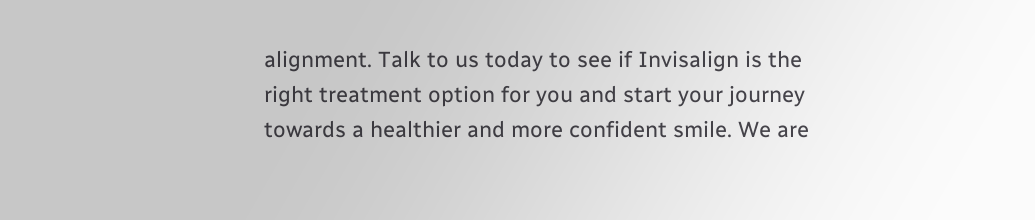alignment. Talk to us today to see if Invisalign is the right treatment option for you and start your journey towards a healthier and more confident smile. We are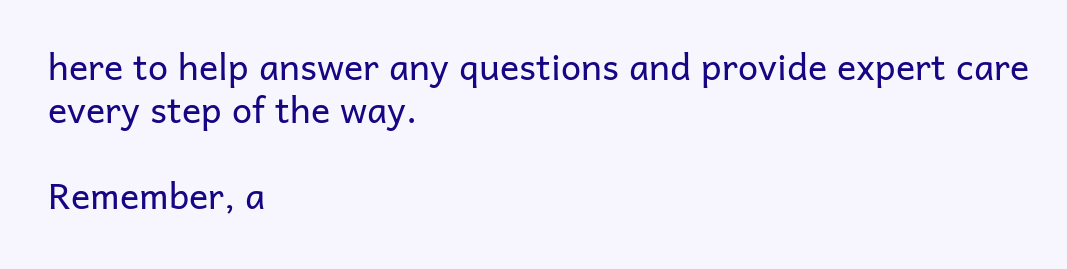here to help answer any questions and provide expert care every step of the way.

Remember, a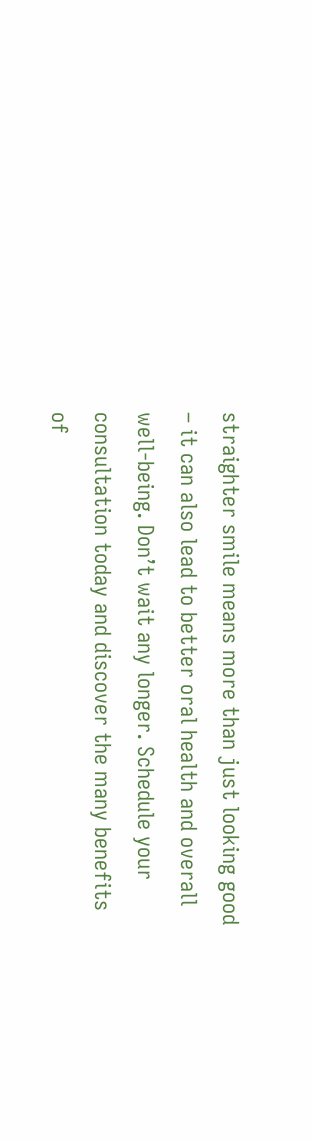straighter smile means more than just looking good – it can also lead to better oral health and overall well-being. Don’t wait any longer. Schedule your consultation today and discover the many benefits of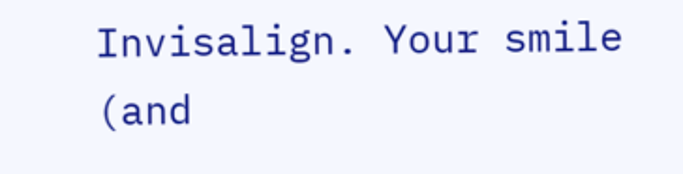Invisalign. Your smile (and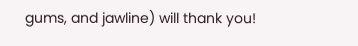gums, and jawline) will thank you!